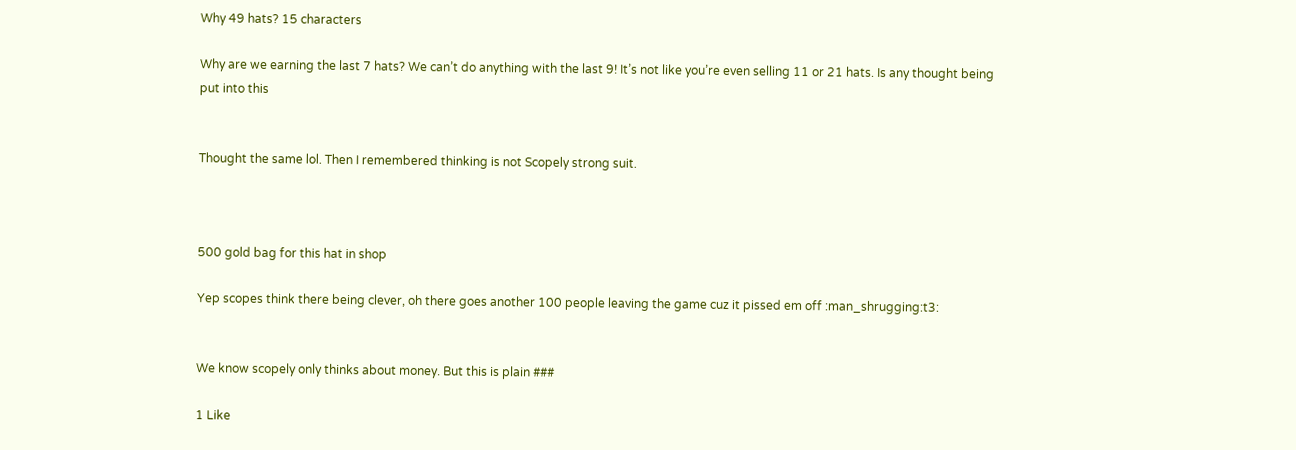Why 49 hats? 15 characters

Why are we earning the last 7 hats? We can’t do anything with the last 9! It’s not like you’re even selling 11 or 21 hats. Is any thought being put into this


Thought the same lol. Then I remembered thinking is not Scopely strong suit.



500 gold bag for this hat in shop

Yep scopes think there being clever, oh there goes another 100 people leaving the game cuz it pissed em off :man_shrugging:t3:


We know scopely only thinks about money. But this is plain ###

1 Like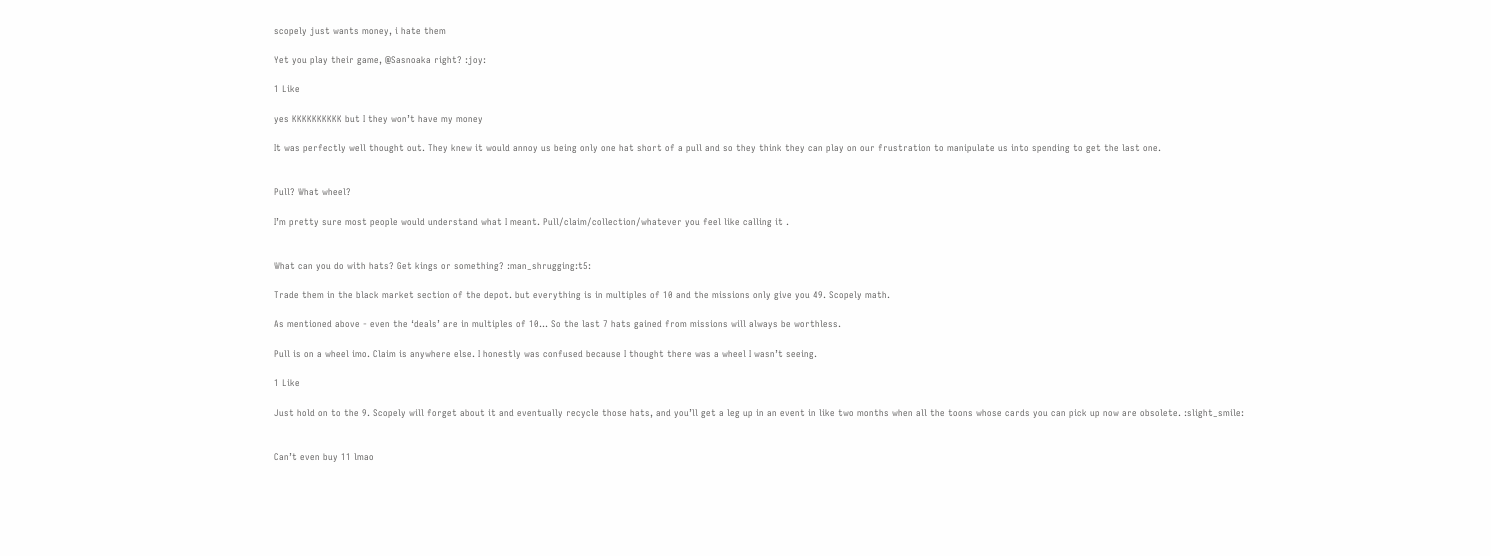scopely just wants money, i hate them

Yet you play their game, @Sasnoaka right? :joy:

1 Like

yes KKKKKKKKKK but I they won’t have my money

It was perfectly well thought out. They knew it would annoy us being only one hat short of a pull and so they think they can play on our frustration to manipulate us into spending to get the last one.


Pull? What wheel?

I’m pretty sure most people would understand what I meant. Pull/claim/collection/whatever you feel like calling it .


What can you do with hats? Get kings or something? :man_shrugging:t5:

Trade them in the black market section of the depot. but everything is in multiples of 10 and the missions only give you 49. Scopely math.

As mentioned above - even the ‘deals’ are in multiples of 10… So the last 7 hats gained from missions will always be worthless.

Pull is on a wheel imo. Claim is anywhere else. I honestly was confused because I thought there was a wheel I wasn’t seeing.

1 Like

Just hold on to the 9. Scopely will forget about it and eventually recycle those hats, and you’ll get a leg up in an event in like two months when all the toons whose cards you can pick up now are obsolete. :slight_smile:


Can’t even buy 11 lmao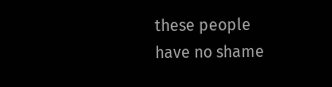these people have no shame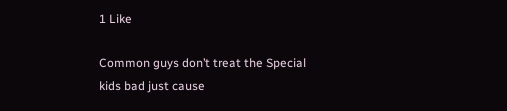1 Like

Common guys don’t treat the Special kids bad just cause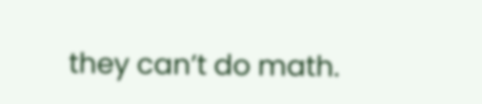they can’t do math.